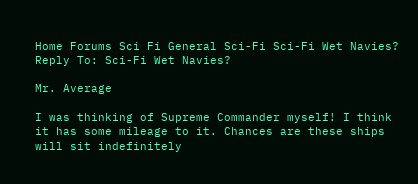Home Forums Sci Fi General Sci-Fi Sci-Fi Wet Navies? Reply To: Sci-Fi Wet Navies?

Mr. Average

I was thinking of Supreme Commander myself! I think it has some mileage to it. Chances are these ships will sit indefinitely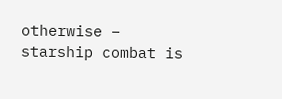otherwise – starship combat is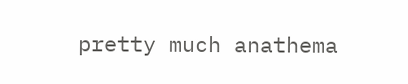pretty much anathema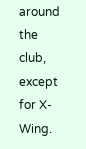around the club, except for X-Wing.